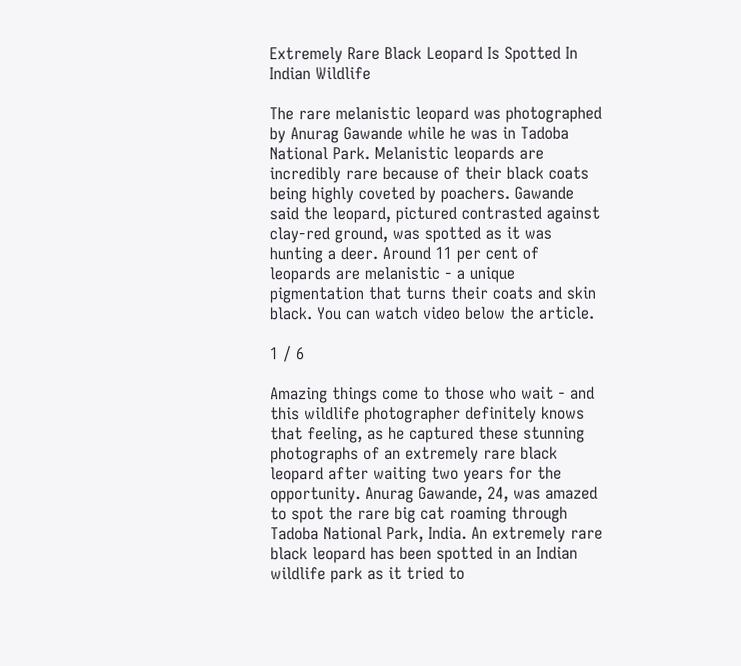Extremely Rare Black Leopard Is Spotted In Indian Wildlife

The rare melanistic leopard was photographed by Anurag Gawande while he was in Tadoba National Park. Melanistic leopards are incredibly rare because of their black coats being highly coveted by poachers. Gawande said the leopard, pictured contrasted against clay-red ground, was spotted as it was hunting a deer. Around 11 per cent of leopards are melanistic - a unique pigmentation that turns their coats and skin black. You can watch video below the article.

1 / 6

Amazing things come to those who wait - and this wildlife photographer definitely knows that feeling, as he captured these stunning photographs of an extremely rare black leopard after waiting two years for the opportunity. Anurag Gawande, 24, was amazed to spot the rare big cat roaming through Tadoba National Park, India. An extremely rare black leopard has been spotted in an Indian wildlife park as it tried to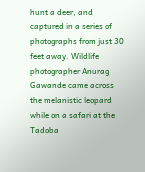hunt a deer, and captured in a series of photographs from just 30 feet away. Wildlife photographer Anurag Gawande came across the melanistic leopard while on a safari at the Tadoba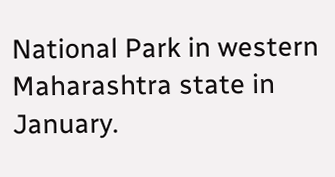National Park in western Maharashtra state in January.